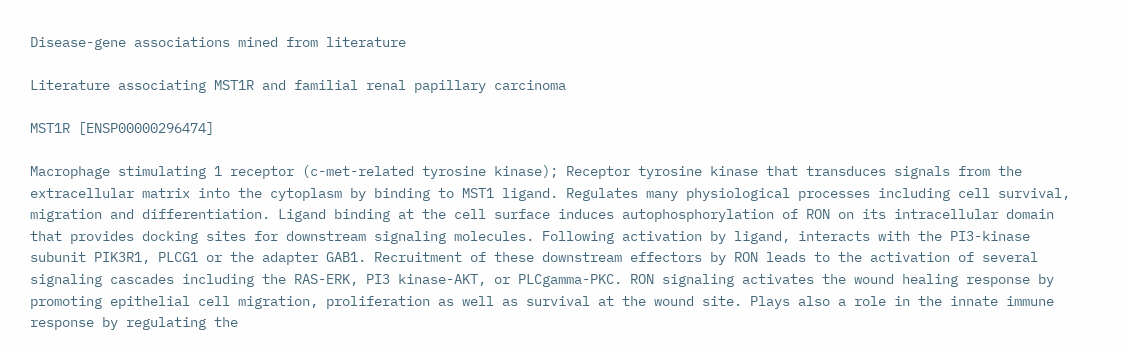Disease-gene associations mined from literature

Literature associating MST1R and familial renal papillary carcinoma

MST1R [ENSP00000296474]

Macrophage stimulating 1 receptor (c-met-related tyrosine kinase); Receptor tyrosine kinase that transduces signals from the extracellular matrix into the cytoplasm by binding to MST1 ligand. Regulates many physiological processes including cell survival, migration and differentiation. Ligand binding at the cell surface induces autophosphorylation of RON on its intracellular domain that provides docking sites for downstream signaling molecules. Following activation by ligand, interacts with the PI3-kinase subunit PIK3R1, PLCG1 or the adapter GAB1. Recruitment of these downstream effectors by RON leads to the activation of several signaling cascades including the RAS-ERK, PI3 kinase-AKT, or PLCgamma-PKC. RON signaling activates the wound healing response by promoting epithelial cell migration, proliferation as well as survival at the wound site. Plays also a role in the innate immune response by regulating the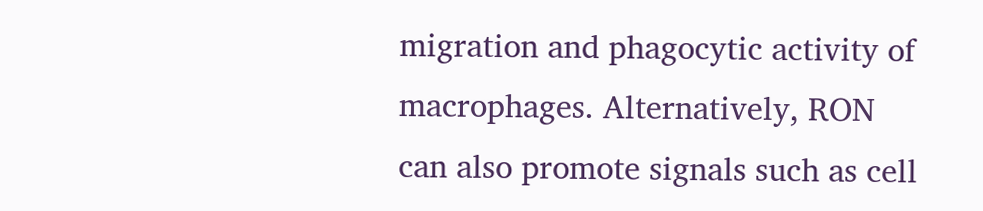migration and phagocytic activity of macrophages. Alternatively, RON can also promote signals such as cell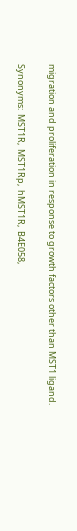migration and proliferation in response to growth factors other than MST1 ligand.

Synonyms:  MST1R,  MST1Rp,  hMST1R,  B4E058,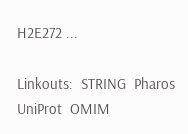H2E272 ...

Linkouts:  STRING  Pharos  UniProt  OMIM